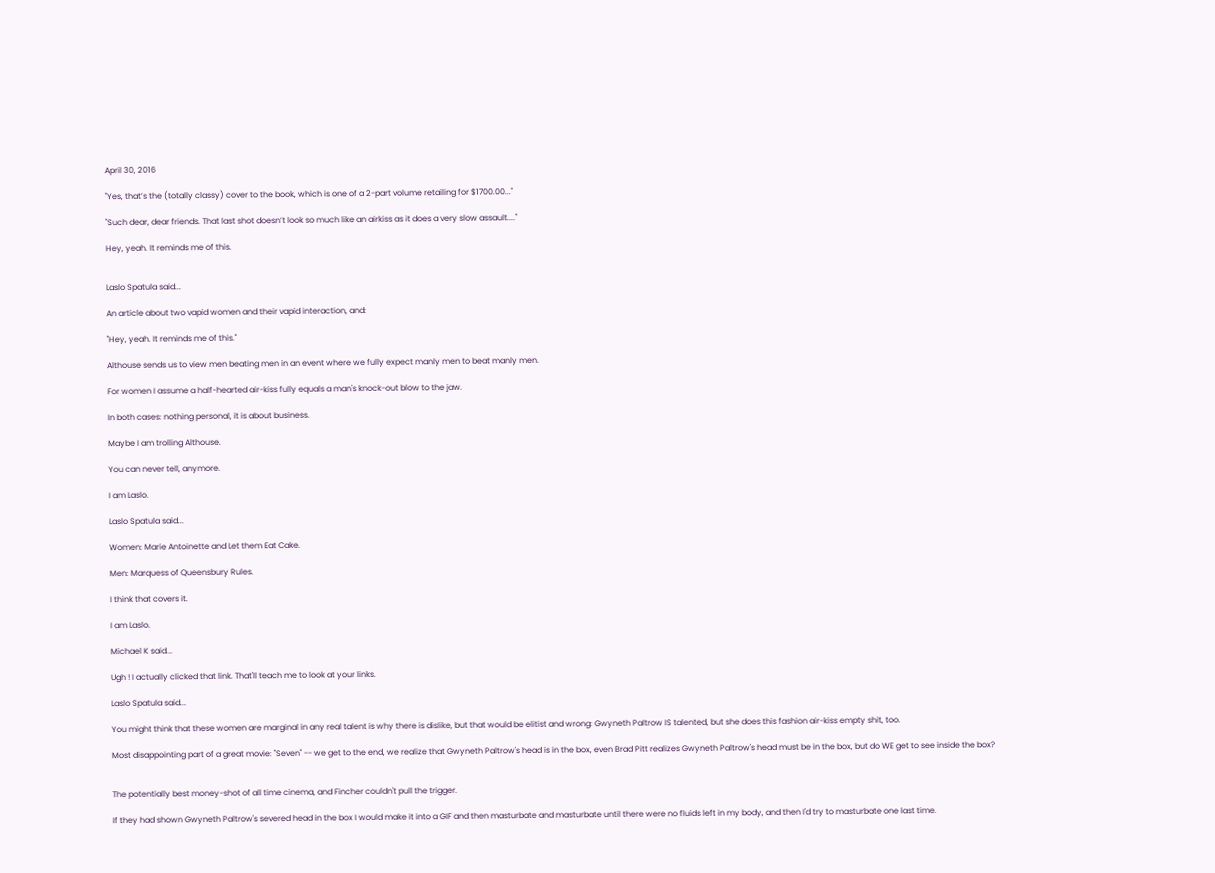April 30, 2016

"Yes, that’s the (totally classy) cover to the book, which is one of a 2-part volume retailing for $1700.00..."

"Such dear, dear friends. That last shot doesn’t look so much like an airkiss as it does a very slow assault...."

Hey, yeah. It reminds me of this.


Laslo Spatula said...

An article about two vapid women and their vapid interaction, and:

"Hey, yeah. It reminds me of this."

Althouse sends us to view men beating men in an event where we fully expect manly men to beat manly men.

For women I assume a half-hearted air-kiss fully equals a man's knock-out blow to the jaw.

In both cases: nothing personal, it is about business.

Maybe I am trolling Althouse.

You can never tell, anymore.

I am Laslo.

Laslo Spatula said...

Women: Marie Antoinette and Let them Eat Cake.

Men: Marquess of Queensbury Rules.

I think that covers it.

I am Laslo.

Michael K said...

Ugh ! I actually clicked that link. That'll teach me to look at your links.

Laslo Spatula said...

You might think that these women are marginal in any real talent is why there is dislike, but that would be elitist and wrong: Gwyneth Paltrow IS talented, but she does this fashion air-kiss empty shit, too.

Most disappointing part of a great movie: "Seven" -- we get to the end, we realize that Gwyneth Paltrow's head is in the box, even Brad Pitt realizes Gwyneth Paltrow's head must be in the box, but do WE get to see inside the box?


The potentially best money-shot of all time cinema, and Fincher couldn't pull the trigger.

If they had shown Gwyneth Paltrow's severed head in the box I would make it into a GIF and then masturbate and masturbate until there were no fluids left in my body, and then I'd try to masturbate one last time.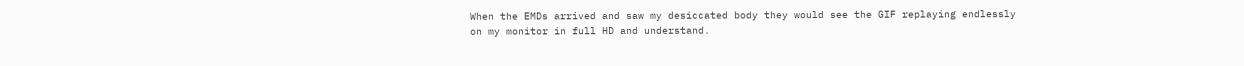When the EMDs arrived and saw my desiccated body they would see the GIF replaying endlessly on my monitor in full HD and understand.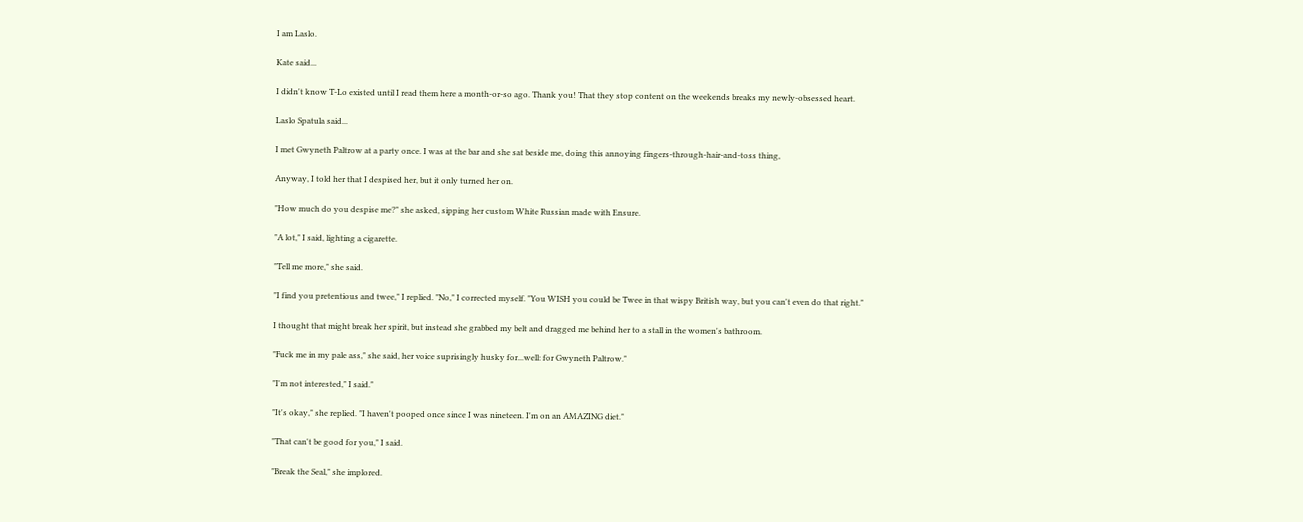I am Laslo.

Kate said...

I didn't know T-Lo existed until I read them here a month-or-so ago. Thank you! That they stop content on the weekends breaks my newly-obsessed heart.

Laslo Spatula said...

I met Gwyneth Paltrow at a party once. I was at the bar and she sat beside me, doing this annoying fingers-through-hair-and-toss thing,

Anyway, I told her that I despised her, but it only turned her on.

"How much do you despise me?" she asked, sipping her custom White Russian made with Ensure.

"A lot," I said, lighting a cigarette.

"Tell me more," she said.

"I find you pretentious and twee," I replied. "No," I corrected myself. "You WISH you could be Twee in that wispy British way, but you can't even do that right."

I thought that might break her spirit, but instead she grabbed my belt and dragged me behind her to a stall in the women's bathroom.

"Fuck me in my pale ass," she said, her voice suprisingly husky for...well: for Gwyneth Paltrow."

"I'm not interested," I said."

"It's okay," she replied. "I haven't pooped once since I was nineteen. I'm on an AMAZING diet."

"That can't be good for you," I said.

"Break the Seal," she implored.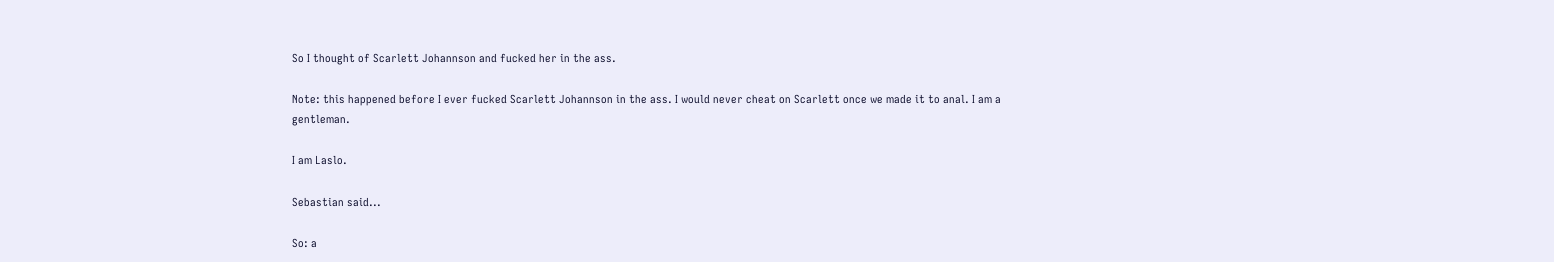So I thought of Scarlett Johannson and fucked her in the ass.

Note: this happened before I ever fucked Scarlett Johannson in the ass. I would never cheat on Scarlett once we made it to anal. I am a gentleman.

I am Laslo.

Sebastian said...

So: a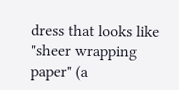dress that looks like "sheer wrapping paper" (a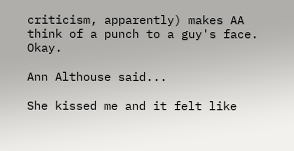criticism, apparently) makes AA think of a punch to a guy's face. Okay.

Ann Althouse said...

She kissed me and it felt like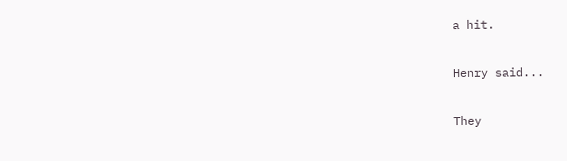a hit.

Henry said...

They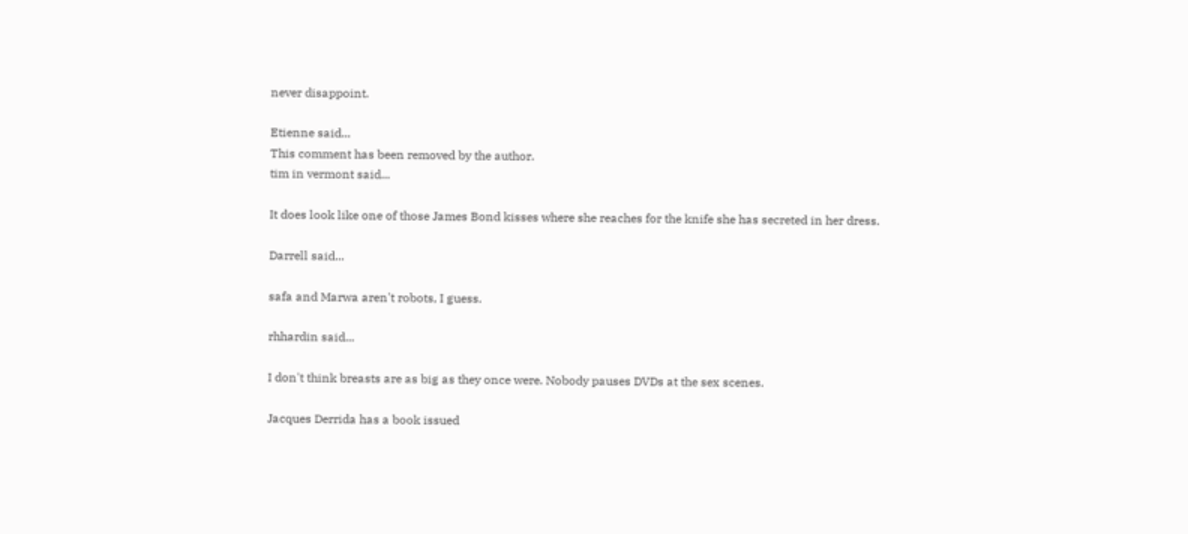never disappoint.

Etienne said...
This comment has been removed by the author.
tim in vermont said...

It does look like one of those James Bond kisses where she reaches for the knife she has secreted in her dress.

Darrell said...

safa and Marwa aren't robots, I guess.

rhhardin said...

I don't think breasts are as big as they once were. Nobody pauses DVDs at the sex scenes.

Jacques Derrida has a book issued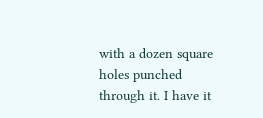with a dozen square holes punched through it. I have it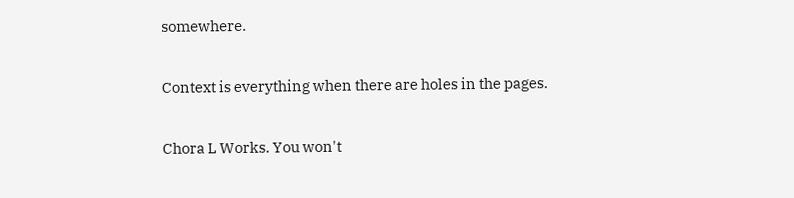somewhere.

Context is everything when there are holes in the pages.

Chora L Works. You won't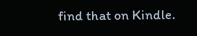find that on Kindle.